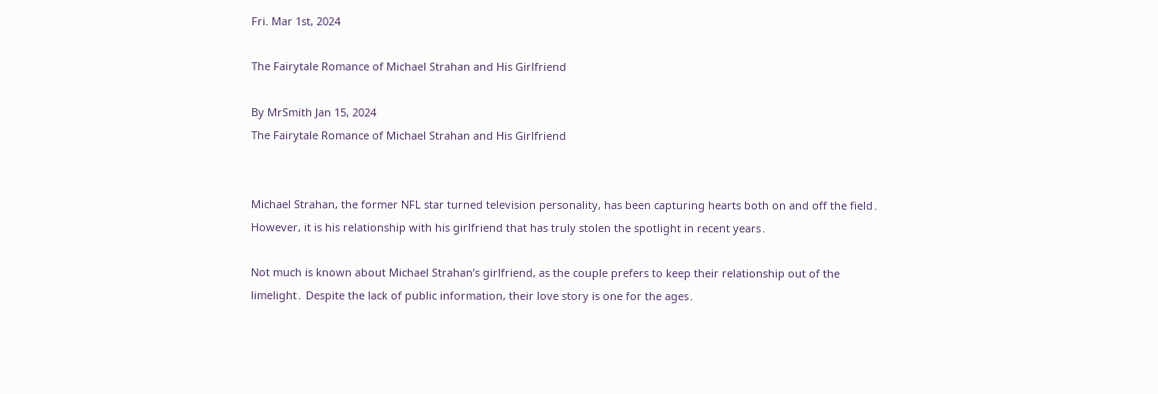Fri. Mar 1st, 2024

The Fairytale Romance of Michael Strahan and His Girlfriend

By MrSmith Jan 15, 2024
The Fairytale Romance of Michael Strahan and His Girlfriend


Michael Strahan, the former NFL star turned television personality, has been capturing hearts both on and off the field․ However, it is his relationship with his girlfriend that has truly stolen the spotlight in recent years․

Not much is known about Michael Strahan’s girlfriend, as the couple prefers to keep their relationship out of the limelight․ Despite the lack of public information, their love story is one for the ages․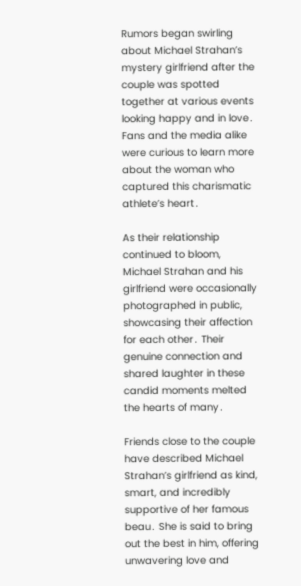Rumors began swirling about Michael Strahan’s mystery girlfriend after the couple was spotted together at various events looking happy and in love․ Fans and the media alike were curious to learn more about the woman who captured this charismatic athlete’s heart․

As their relationship continued to bloom, Michael Strahan and his girlfriend were occasionally photographed in public, showcasing their affection for each other․ Their genuine connection and shared laughter in these candid moments melted the hearts of many․

Friends close to the couple have described Michael Strahan’s girlfriend as kind, smart, and incredibly supportive of her famous beau․ She is said to bring out the best in him, offering unwavering love and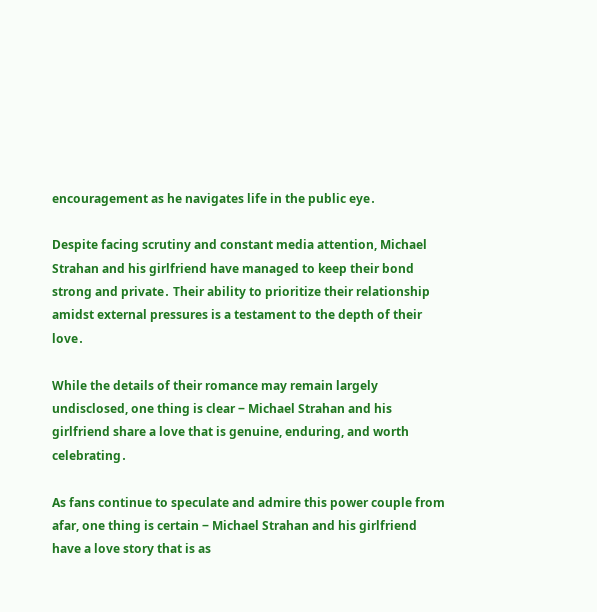encouragement as he navigates life in the public eye․

Despite facing scrutiny and constant media attention, Michael Strahan and his girlfriend have managed to keep their bond strong and private․ Their ability to prioritize their relationship amidst external pressures is a testament to the depth of their love․

While the details of their romance may remain largely undisclosed, one thing is clear ‒ Michael Strahan and his girlfriend share a love that is genuine, enduring, and worth celebrating․

As fans continue to speculate and admire this power couple from afar, one thing is certain ‒ Michael Strahan and his girlfriend have a love story that is as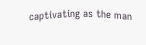captivating as the man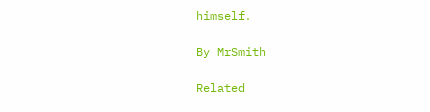himself․

By MrSmith

Related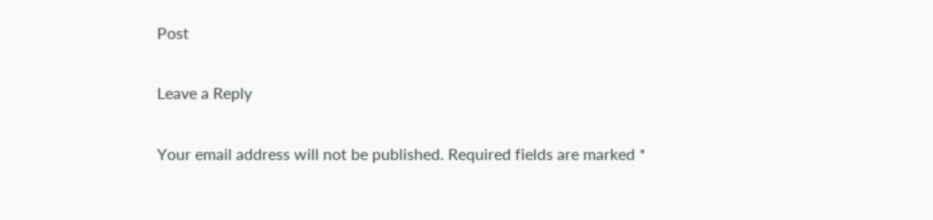Post

Leave a Reply

Your email address will not be published. Required fields are marked *